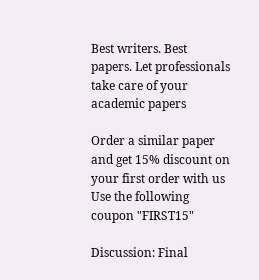Best writers. Best papers. Let professionals take care of your academic papers

Order a similar paper and get 15% discount on your first order with us
Use the following coupon "FIRST15"

Discussion: Final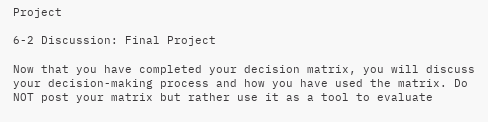Project

6-2 Discussion: Final Project

Now that you have completed your decision matrix, you will discuss your decision-making process and how you have used the matrix. Do NOT post your matrix but rather use it as a tool to evaluate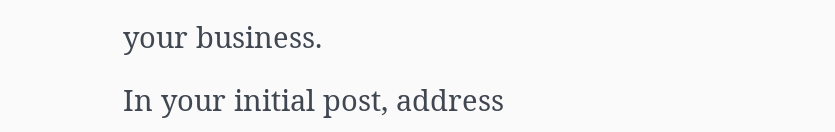your business.

In your initial post, address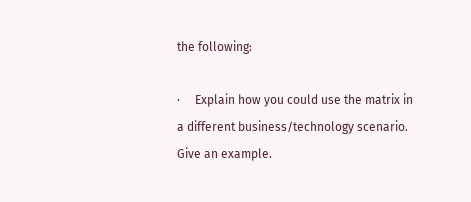the following:

·     Explain how you could use the matrix in a different business/technology scenario. Give an example.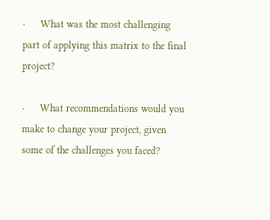·     What was the most challenging part of applying this matrix to the final project?

·     What recommendations would you make to change your project, given some of the challenges you faced?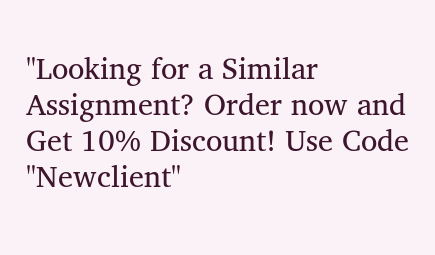"Looking for a Similar Assignment? Order now and Get 10% Discount! Use Code "Newclient"